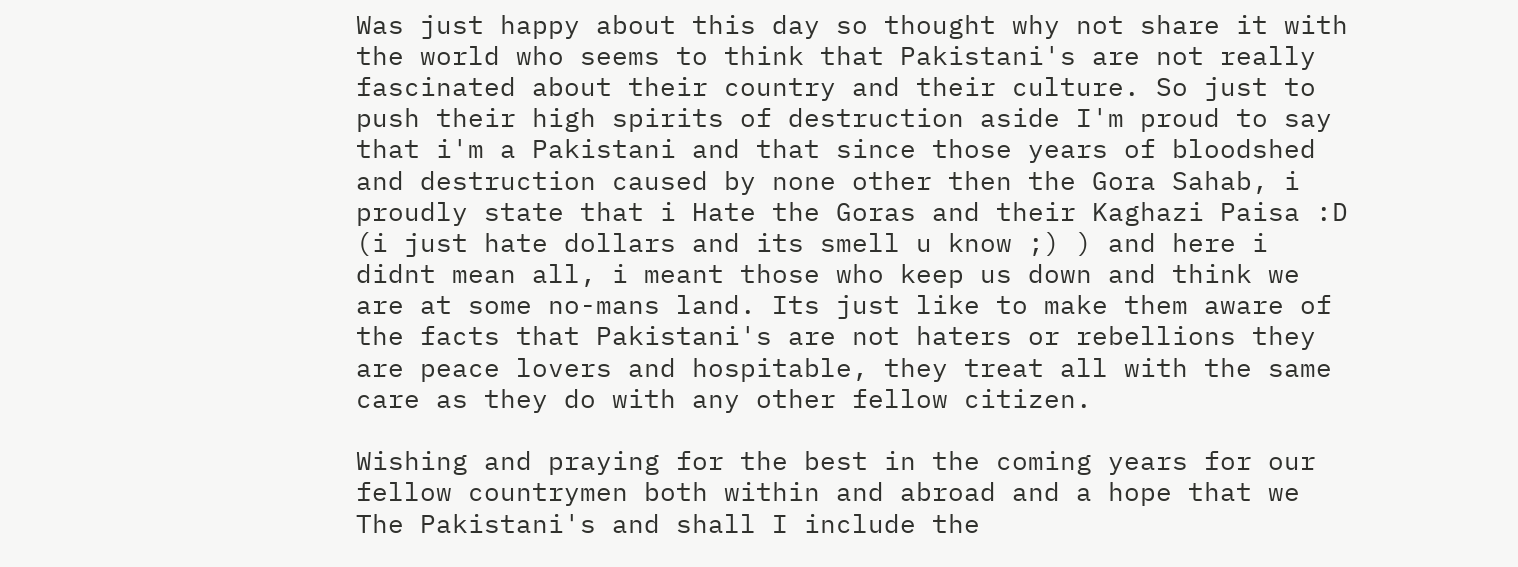Was just happy about this day so thought why not share it with the world who seems to think that Pakistani's are not really fascinated about their country and their culture. So just to push their high spirits of destruction aside I'm proud to say that i'm a Pakistani and that since those years of bloodshed and destruction caused by none other then the Gora Sahab, i proudly state that i Hate the Goras and their Kaghazi Paisa :D (i just hate dollars and its smell u know ;) ) and here i didnt mean all, i meant those who keep us down and think we are at some no-mans land. Its just like to make them aware of the facts that Pakistani's are not haters or rebellions they are peace lovers and hospitable, they treat all with the same care as they do with any other fellow citizen.

Wishing and praying for the best in the coming years for our fellow countrymen both within and abroad and a hope that we The Pakistani's and shall I include the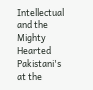Intellectual and the Mighty Hearted Pakistani's at the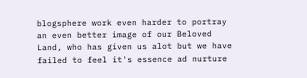blogsphere work even harder to portray an even better image of our Beloved Land, who has given us alot but we have failed to feel it's essence ad nurture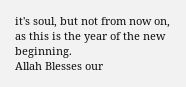it's soul, but not from now on, as this is the year of the new beginning.
Allah Blesses our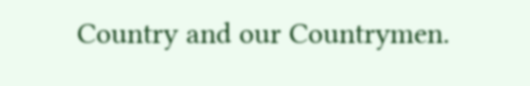Country and our Countrymen.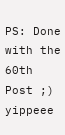PS: Done with the 60th Post ;) yippeee